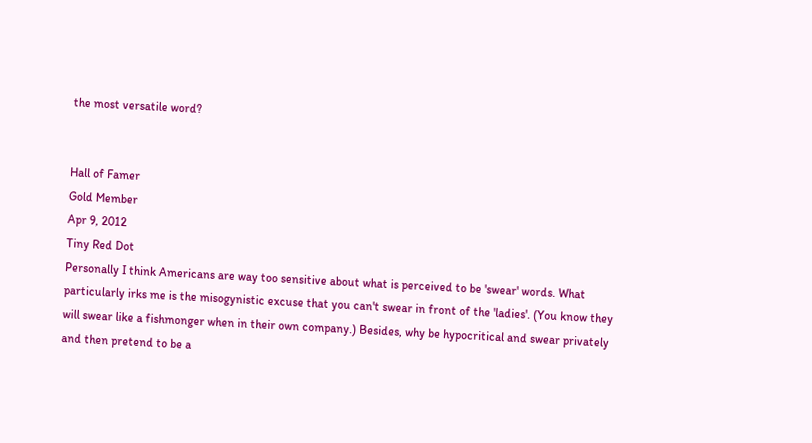the most versatile word?


Hall of Famer
Gold Member
Apr 9, 2012
Tiny Red Dot
Personally I think Americans are way too sensitive about what is perceived to be 'swear' words. What particularly irks me is the misogynistic excuse that you can't swear in front of the 'ladies'. (You know they will swear like a fishmonger when in their own company.) Besides, why be hypocritical and swear privately and then pretend to be a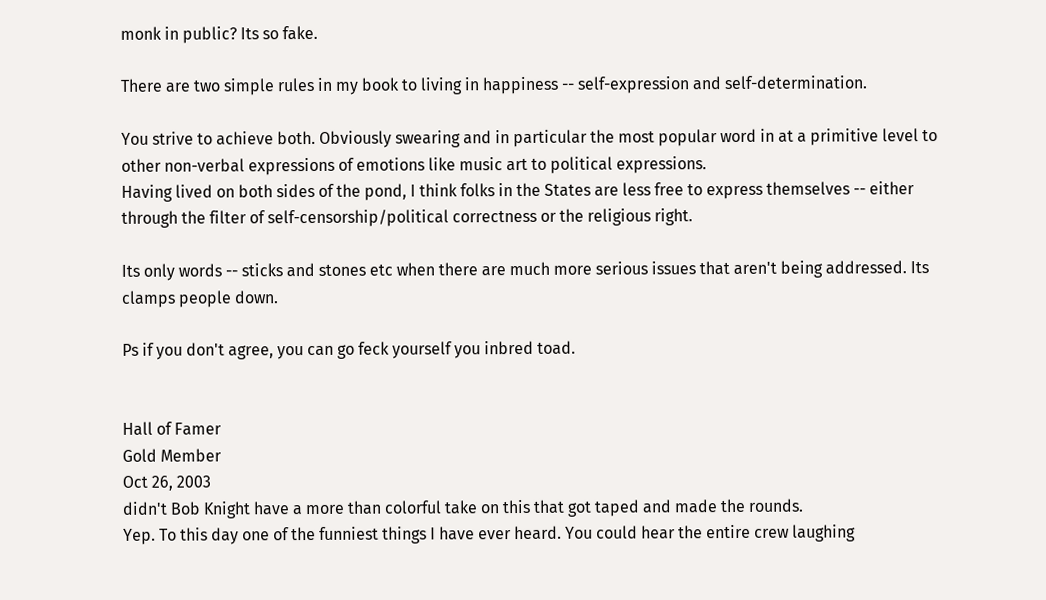monk in public? Its so fake.

There are two simple rules in my book to living in happiness -- self-expression and self-determination.

You strive to achieve both. Obviously swearing and in particular the most popular word in at a primitive level to other non-verbal expressions of emotions like music art to political expressions.
Having lived on both sides of the pond, I think folks in the States are less free to express themselves -- either through the filter of self-censorship/political correctness or the religious right.

Its only words -- sticks and stones etc when there are much more serious issues that aren't being addressed. Its clamps people down.

Ps if you don't agree, you can go feck yourself you inbred toad.


Hall of Famer
Gold Member
Oct 26, 2003
didn't Bob Knight have a more than colorful take on this that got taped and made the rounds.
Yep. To this day one of the funniest things I have ever heard. You could hear the entire crew laughing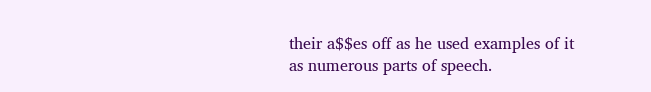their a$$es off as he used examples of it as numerous parts of speech.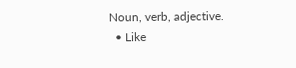Noun, verb, adjective.
  • Like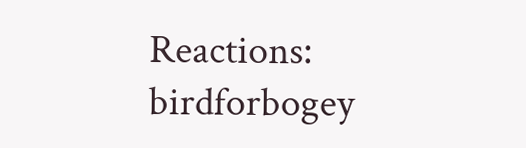Reactions: birdforbogey